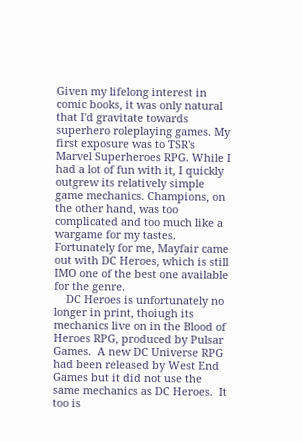Given my lifelong interest in comic books, it was only natural that I'd gravitate towards superhero roleplaying games. My first exposure was to TSR's Marvel Superheroes RPG. While I had a lot of fun with it, I quickly outgrew its relatively simple game mechanics. Champions, on the other hand, was too complicated and too much like a wargame for my tastes. Fortunately for me, Mayfair came out with DC Heroes, which is still IMO one of the best one available for the genre.
    DC Heroes is unfortunately no longer in print, thoiugh its mechanics live on in the Blood of Heroes RPG, produced by Pulsar Games.  A new DC Universe RPG had been released by West End Games but it did not use the same mechanics as DC Heroes.  It too is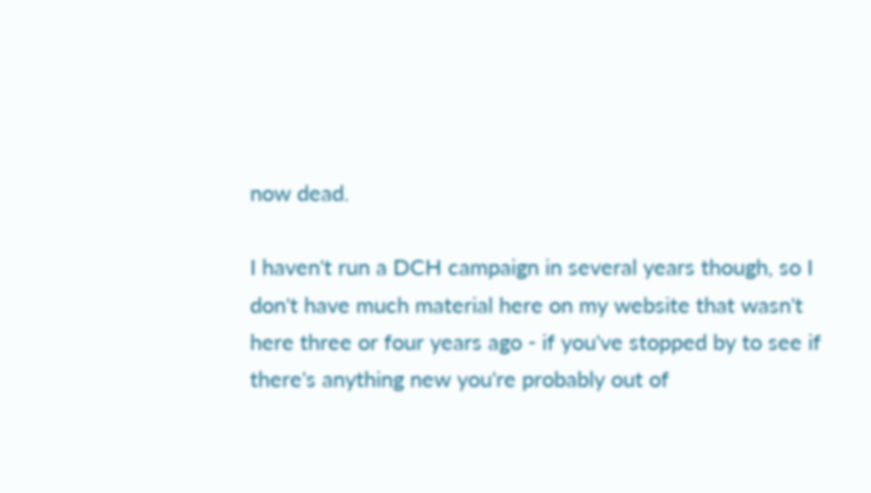now dead.

I haven't run a DCH campaign in several years though, so I don't have much material here on my website that wasn't here three or four years ago - if you've stopped by to see if there's anything new you're probably out of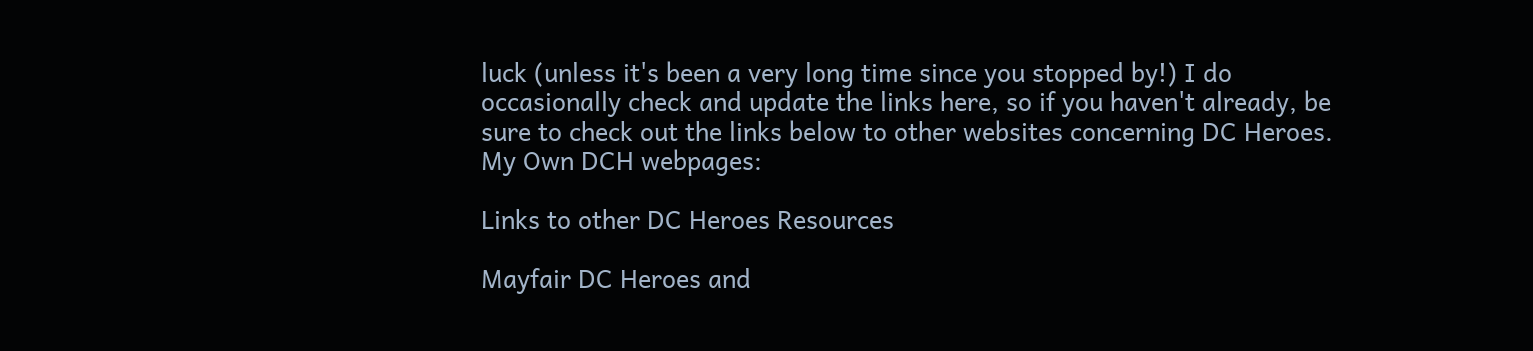luck (unless it's been a very long time since you stopped by!) I do occasionally check and update the links here, so if you haven't already, be sure to check out the links below to other websites concerning DC Heroes.
My Own DCH webpages:

Links to other DC Heroes Resources

Mayfair DC Heroes and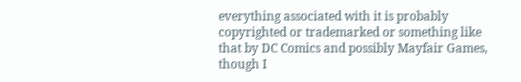everything associated with it is probably copyrighted or trademarked or something like that by DC Comics and possibly Mayfair Games, though I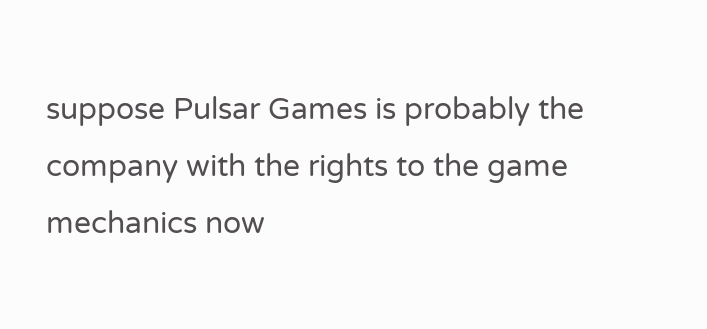suppose Pulsar Games is probably the company with the rights to the game mechanics now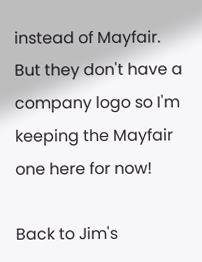instead of Mayfair. But they don't have a company logo so I'm keeping the Mayfair one here for now!

Back to Jim's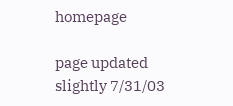homepage

page updated slightly 7/31/03